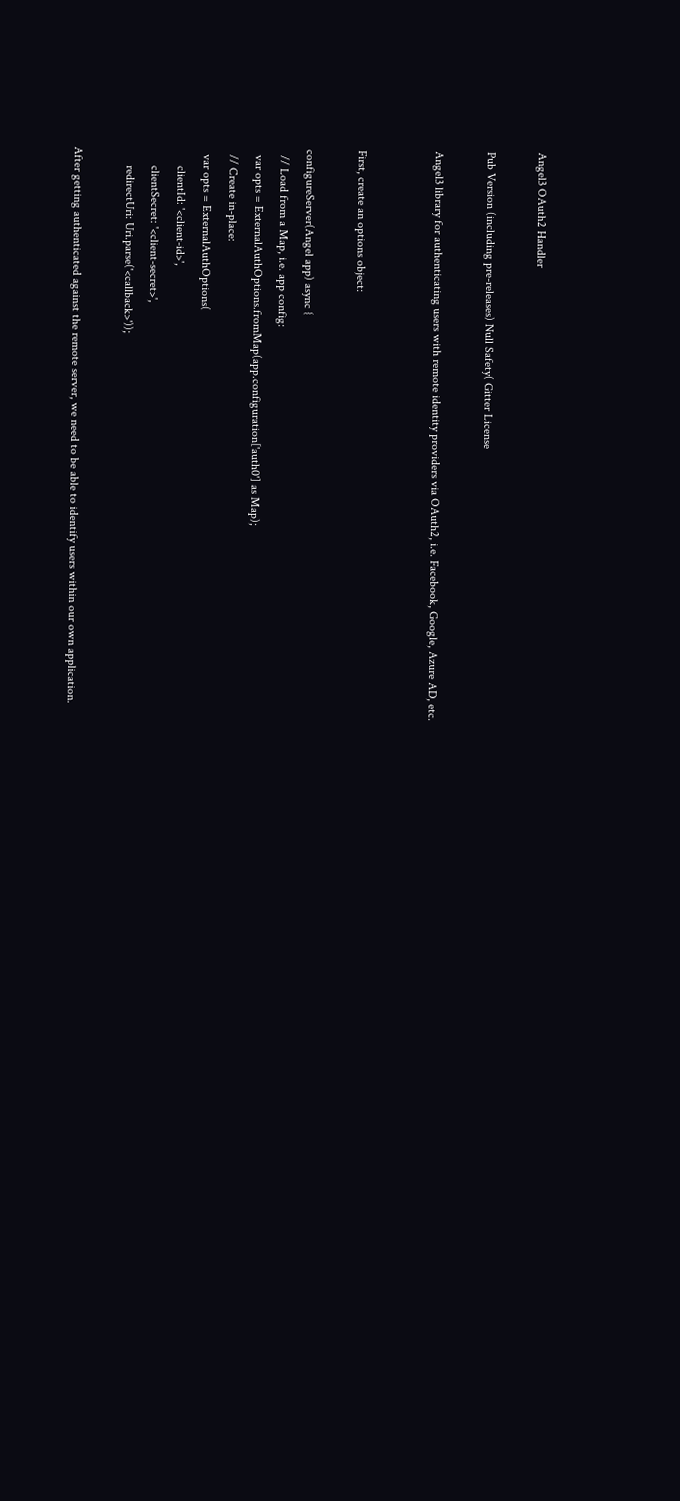Angel3 OAuth2 Handler

Pub Version (including pre-releases) Null Safety( Gitter License

Angel3 library for authenticating users with remote identity providers via OAuth2, i.e. Facebook, Google, Azure AD, etc.


First, create an options object:

configureServer(Angel app) async {
  // Load from a Map, i.e. app config:
  var opts = ExternalAuthOptions.fromMap(app.configuration['auth0'] as Map);
  // Create in-place:
  var opts = ExternalAuthOptions(
      clientId: '<client-id>',
      clientSecret: '<client-secret>',
      redirectUri: Uri.parse('<callback>'));

After getting authenticated against the remote server, we need to be able to identify users within our own application.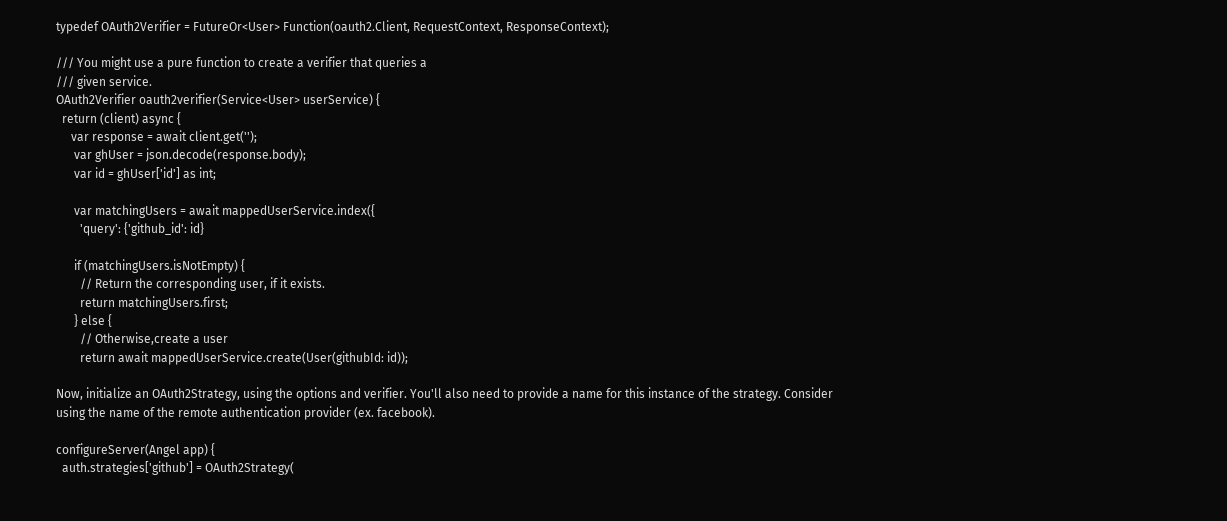typedef OAuth2Verifier = FutureOr<User> Function(oauth2.Client, RequestContext, ResponseContext);

/// You might use a pure function to create a verifier that queries a
/// given service.
OAuth2Verifier oauth2verifier(Service<User> userService) {
  return (client) async {
     var response = await client.get('');
      var ghUser = json.decode(response.body);
      var id = ghUser['id'] as int;

      var matchingUsers = await mappedUserService.index({
        'query': {'github_id': id}

      if (matchingUsers.isNotEmpty) {
        // Return the corresponding user, if it exists.
        return matchingUsers.first;
      } else {
        // Otherwise,create a user
        return await mappedUserService.create(User(githubId: id));

Now, initialize an OAuth2Strategy, using the options and verifier. You'll also need to provide a name for this instance of the strategy. Consider using the name of the remote authentication provider (ex. facebook).

configureServer(Angel app) {
  auth.strategies['github'] = OAuth2Strategy(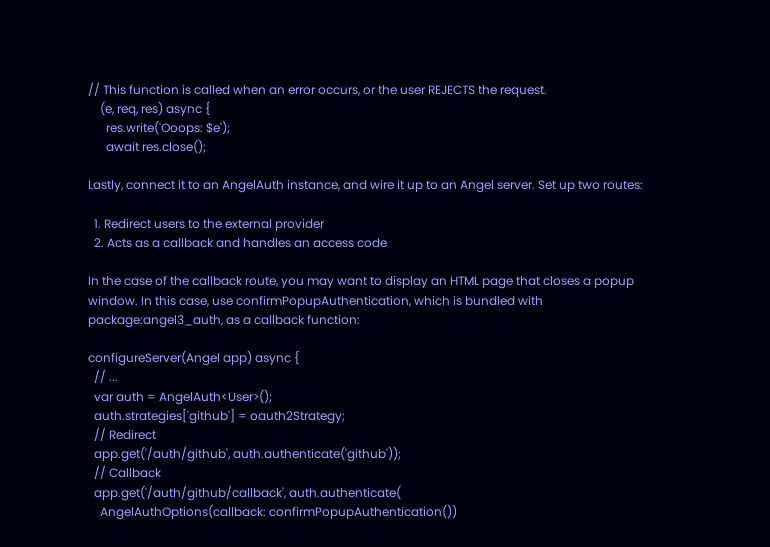// This function is called when an error occurs, or the user REJECTS the request.
    (e, req, res) async {
      res.write('Ooops: $e');
      await res.close();

Lastly, connect it to an AngelAuth instance, and wire it up to an Angel server. Set up two routes:

  1. Redirect users to the external provider
  2. Acts as a callback and handles an access code

In the case of the callback route, you may want to display an HTML page that closes a popup window. In this case, use confirmPopupAuthentication, which is bundled with package:angel3_auth, as a callback function:

configureServer(Angel app) async {
  // ...
  var auth = AngelAuth<User>();
  auth.strategies['github'] = oauth2Strategy;
  // Redirect
  app.get('/auth/github', auth.authenticate('github'));
  // Callback
  app.get('/auth/github/callback', auth.authenticate(
    AngelAuthOptions(callback: confirmPopupAuthentication())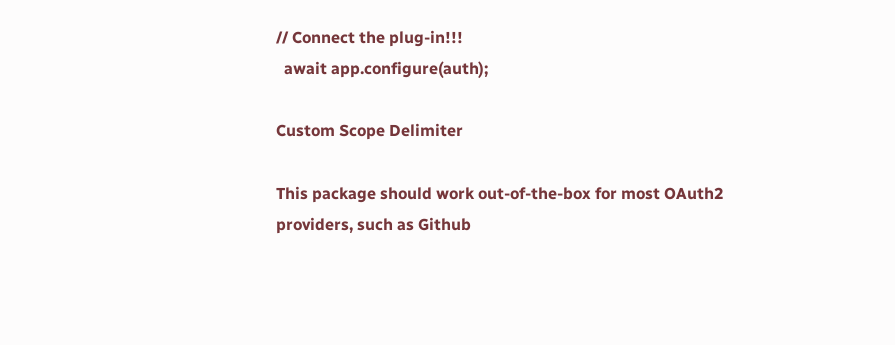// Connect the plug-in!!!
  await app.configure(auth);

Custom Scope Delimiter

This package should work out-of-the-box for most OAuth2 providers, such as Github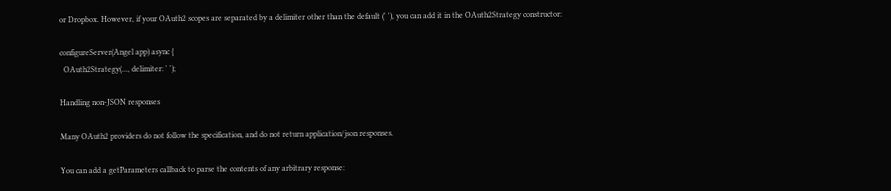or Dropbox. However, if your OAuth2 scopes are separated by a delimiter other than the default (' '), you can add it in the OAuth2Strategy constructor:

configureServer(Angel app) async {
  OAuth2Strategy(..., delimiter: ' ');

Handling non-JSON responses

Many OAuth2 providers do not follow the specification, and do not return application/json responses.

You can add a getParameters callback to parse the contents of any arbitrary response: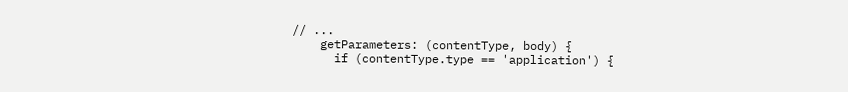// ...
    getParameters: (contentType, body) {
      if (contentType.type == 'application') {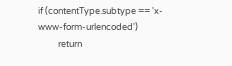if (contentType.subtype == 'x-www-form-urlencoded')
          return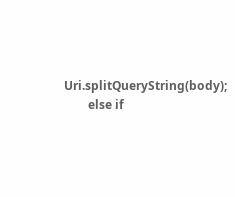Uri.splitQueryString(body);
        else if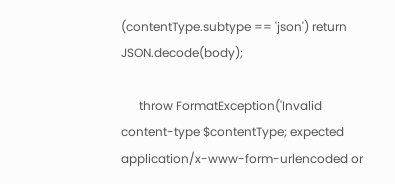(contentType.subtype == 'json') return JSON.decode(body);

      throw FormatException('Invalid content-type $contentType; expected application/x-www-form-urlencoded or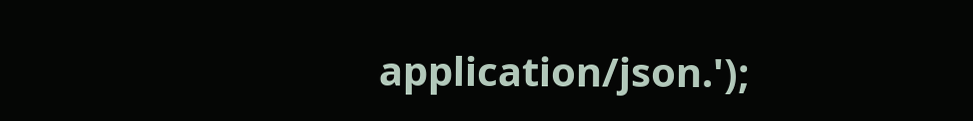application/json.');